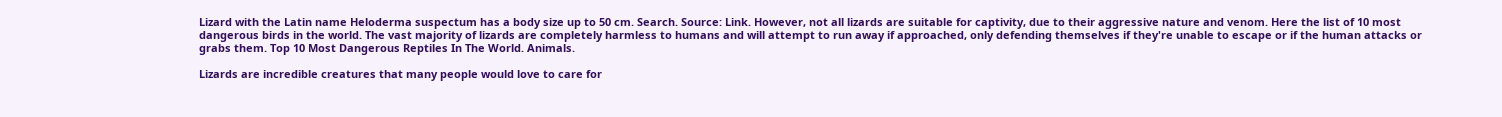Lizard with the Latin name Heloderma suspectum has a body size up to 50 cm. Search. Source: Link. However, not all lizards are suitable for captivity, due to their aggressive nature and venom. Here the list of 10 most dangerous birds in the world. The vast majority of lizards are completely harmless to humans and will attempt to run away if approached, only defending themselves if they're unable to escape or if the human attacks or grabs them. Top 10 Most Dangerous Reptiles In The World. Animals.

Lizards are incredible creatures that many people would love to care for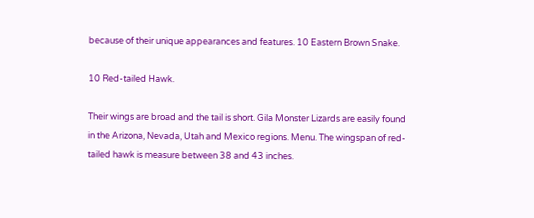because of their unique appearances and features. 10 Eastern Brown Snake.

10 Red-tailed Hawk.

Their wings are broad and the tail is short. Gila Monster Lizards are easily found in the Arizona, Nevada, Utah and Mexico regions. Menu. The wingspan of red-tailed hawk is measure between 38 and 43 inches.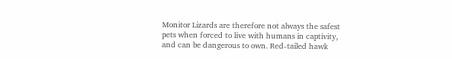Monitor Lizards are therefore not always the safest pets when forced to live with humans in captivity, and can be dangerous to own. Red-tailed hawk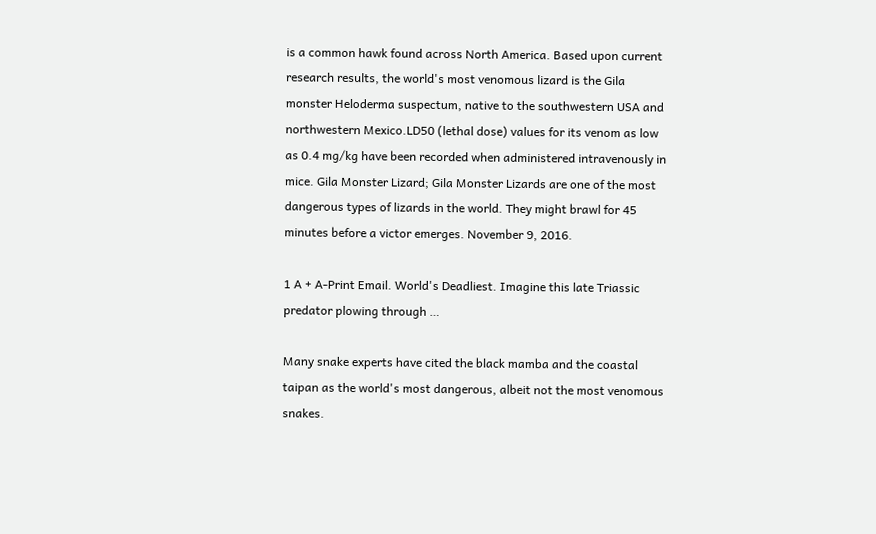is a common hawk found across North America. Based upon current research results, the world's most venomous lizard is the Gila monster Heloderma suspectum, native to the southwestern USA and northwestern Mexico.LD50 (lethal dose) values for its venom as low as 0.4 mg/kg have been recorded when administered intravenously in mice. Gila Monster Lizard; Gila Monster Lizards are one of the most dangerous types of lizards in the world. They might brawl for 45 minutes before a victor emerges. November 9, 2016.

1 A + A-Print Email. World's Deadliest. Imagine this late Triassic predator plowing through …

Many snake experts have cited the black mamba and the coastal taipan as the world's most dangerous, albeit not the most venomous snakes.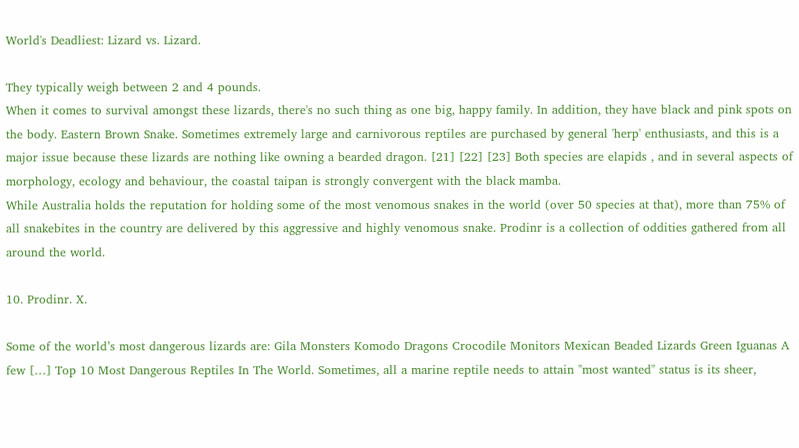World's Deadliest: Lizard vs. Lizard.

They typically weigh between 2 and 4 pounds.
When it comes to survival amongst these lizards, there's no such thing as one big, happy family. In addition, they have black and pink spots on the body. Eastern Brown Snake. Sometimes extremely large and carnivorous reptiles are purchased by general 'herp' enthusiasts, and this is a major issue because these lizards are nothing like owning a bearded dragon. [21] [22] [23] Both species are elapids , and in several aspects of morphology, ecology and behaviour, the coastal taipan is strongly convergent with the black mamba.
While Australia holds the reputation for holding some of the most venomous snakes in the world (over 50 species at that), more than 75% of all snakebites in the country are delivered by this aggressive and highly venomous snake. Prodinr is a collection of oddities gathered from all around the world.

10. Prodinr. X.

Some of the world’s most dangerous lizards are: Gila Monsters Komodo Dragons Crocodile Monitors Mexican Beaded Lizards Green Iguanas A few […] Top 10 Most Dangerous Reptiles In The World. Sometimes, all a marine reptile needs to attain "most wanted" status is its sheer,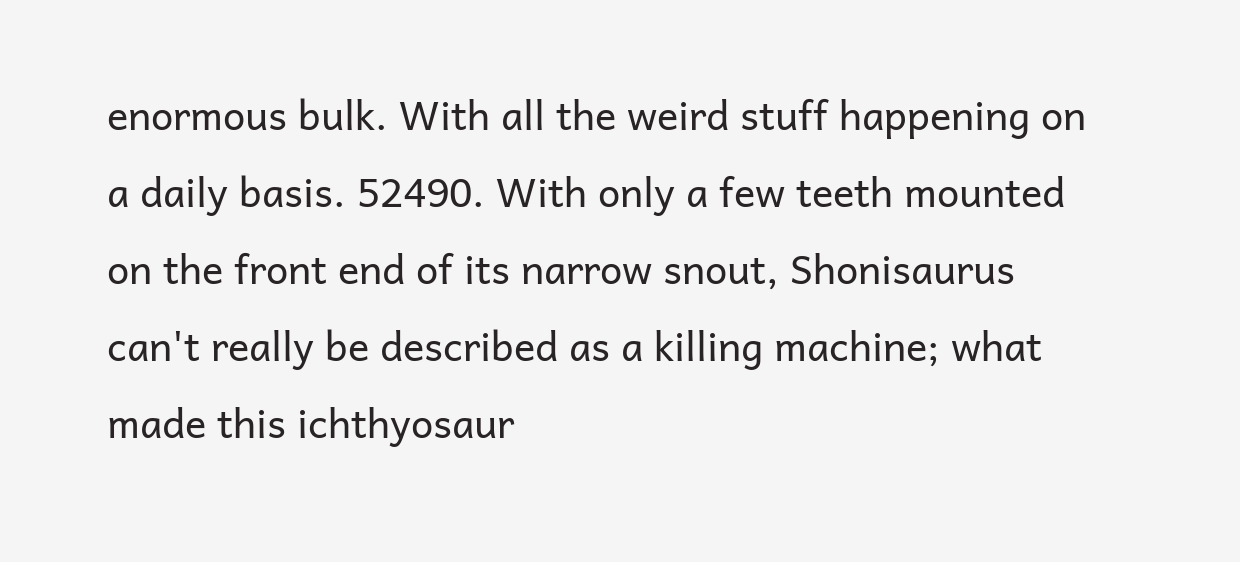enormous bulk. With all the weird stuff happening on a daily basis. 52490. With only a few teeth mounted on the front end of its narrow snout, Shonisaurus can't really be described as a killing machine; what made this ichthyosaur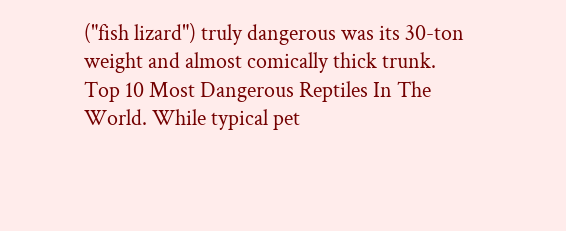("fish lizard") truly dangerous was its 30-ton weight and almost comically thick trunk. Top 10 Most Dangerous Reptiles In The World. While typical pet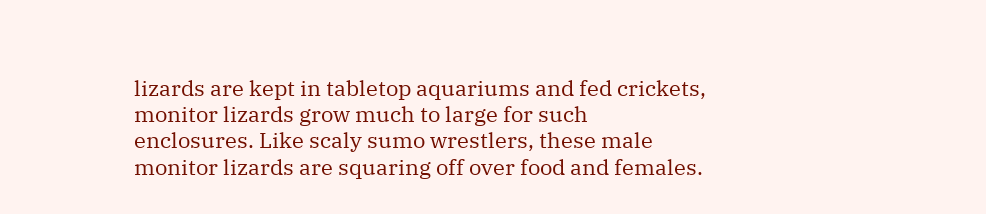lizards are kept in tabletop aquariums and fed crickets, monitor lizards grow much to large for such enclosures. Like scaly sumo wrestlers, these male monitor lizards are squaring off over food and females.